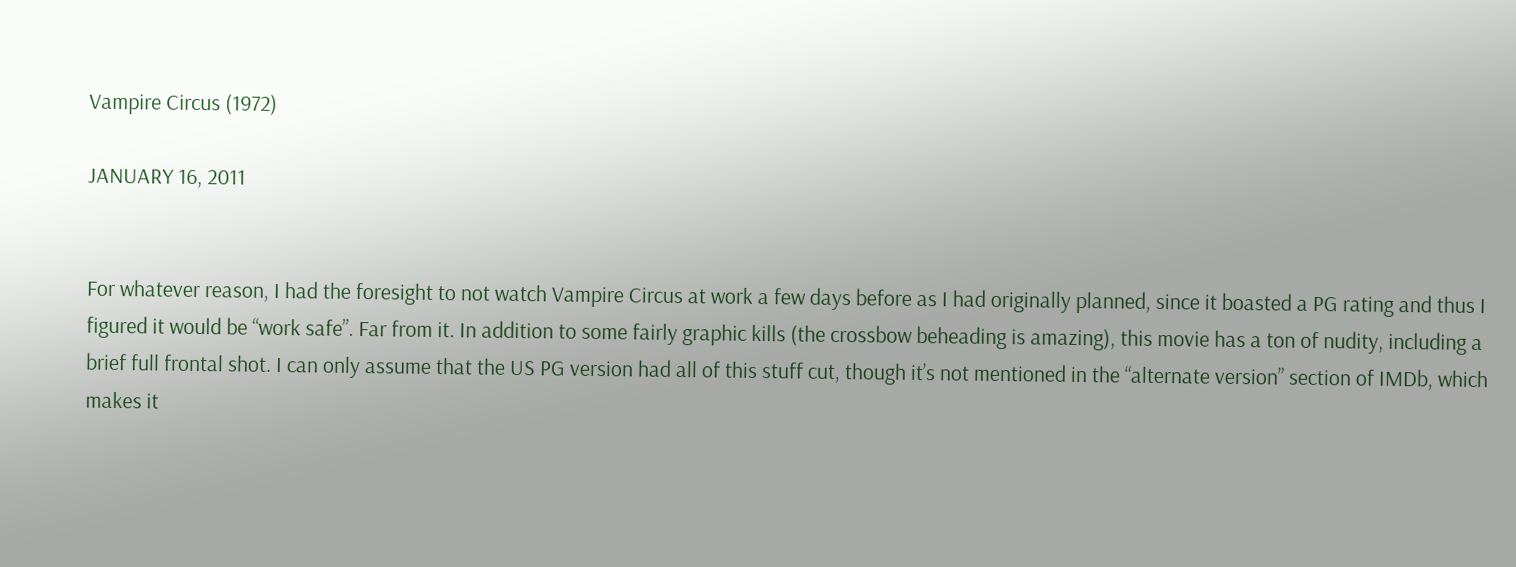Vampire Circus (1972)

JANUARY 16, 2011


For whatever reason, I had the foresight to not watch Vampire Circus at work a few days before as I had originally planned, since it boasted a PG rating and thus I figured it would be “work safe”. Far from it. In addition to some fairly graphic kills (the crossbow beheading is amazing), this movie has a ton of nudity, including a brief full frontal shot. I can only assume that the US PG version had all of this stuff cut, though it’s not mentioned in the “alternate version” section of IMDb, which makes it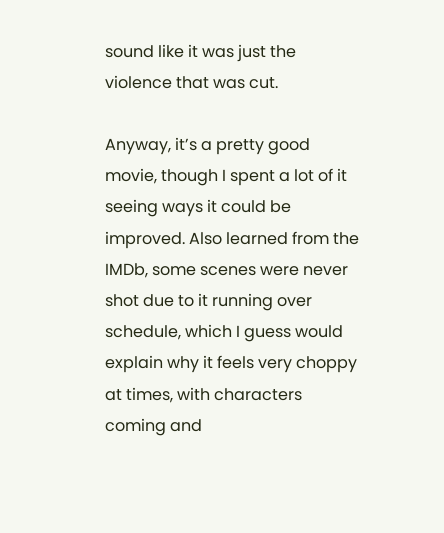sound like it was just the violence that was cut.

Anyway, it’s a pretty good movie, though I spent a lot of it seeing ways it could be improved. Also learned from the IMDb, some scenes were never shot due to it running over schedule, which I guess would explain why it feels very choppy at times, with characters coming and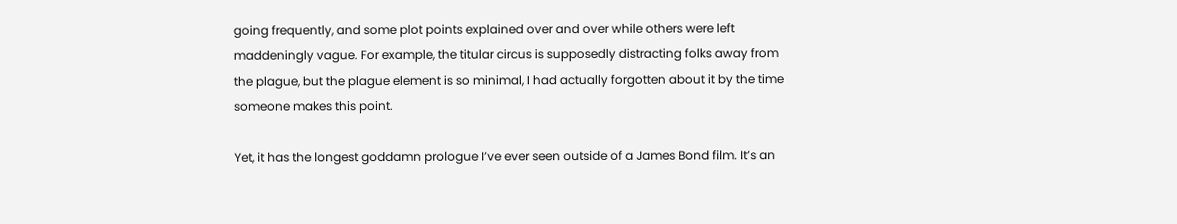going frequently, and some plot points explained over and over while others were left maddeningly vague. For example, the titular circus is supposedly distracting folks away from the plague, but the plague element is so minimal, I had actually forgotten about it by the time someone makes this point.

Yet, it has the longest goddamn prologue I’ve ever seen outside of a James Bond film. It’s an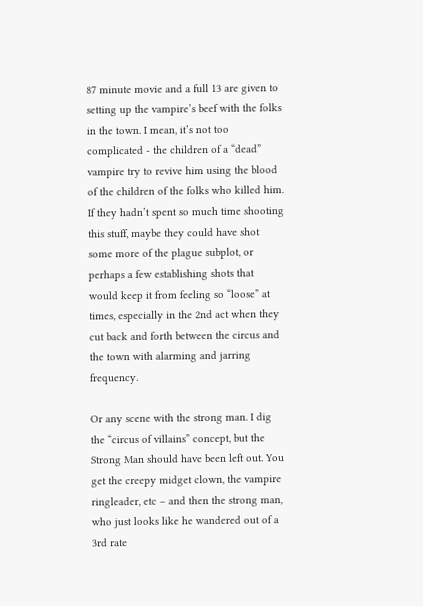87 minute movie and a full 13 are given to setting up the vampire’s beef with the folks in the town. I mean, it’s not too complicated - the children of a “dead” vampire try to revive him using the blood of the children of the folks who killed him. If they hadn’t spent so much time shooting this stuff, maybe they could have shot some more of the plague subplot, or perhaps a few establishing shots that would keep it from feeling so “loose” at times, especially in the 2nd act when they cut back and forth between the circus and the town with alarming and jarring frequency.

Or any scene with the strong man. I dig the “circus of villains” concept, but the Strong Man should have been left out. You get the creepy midget clown, the vampire ringleader, etc – and then the strong man, who just looks like he wandered out of a 3rd rate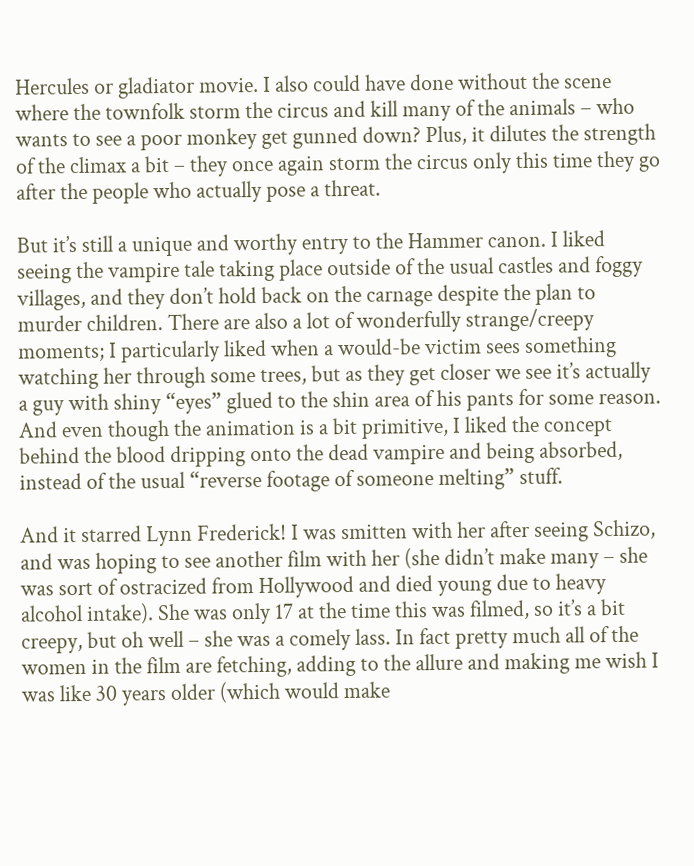Hercules or gladiator movie. I also could have done without the scene where the townfolk storm the circus and kill many of the animals – who wants to see a poor monkey get gunned down? Plus, it dilutes the strength of the climax a bit – they once again storm the circus only this time they go after the people who actually pose a threat.

But it’s still a unique and worthy entry to the Hammer canon. I liked seeing the vampire tale taking place outside of the usual castles and foggy villages, and they don’t hold back on the carnage despite the plan to murder children. There are also a lot of wonderfully strange/creepy moments; I particularly liked when a would-be victim sees something watching her through some trees, but as they get closer we see it’s actually a guy with shiny “eyes” glued to the shin area of his pants for some reason. And even though the animation is a bit primitive, I liked the concept behind the blood dripping onto the dead vampire and being absorbed, instead of the usual “reverse footage of someone melting” stuff.

And it starred Lynn Frederick! I was smitten with her after seeing Schizo, and was hoping to see another film with her (she didn’t make many – she was sort of ostracized from Hollywood and died young due to heavy alcohol intake). She was only 17 at the time this was filmed, so it’s a bit creepy, but oh well – she was a comely lass. In fact pretty much all of the women in the film are fetching, adding to the allure and making me wish I was like 30 years older (which would make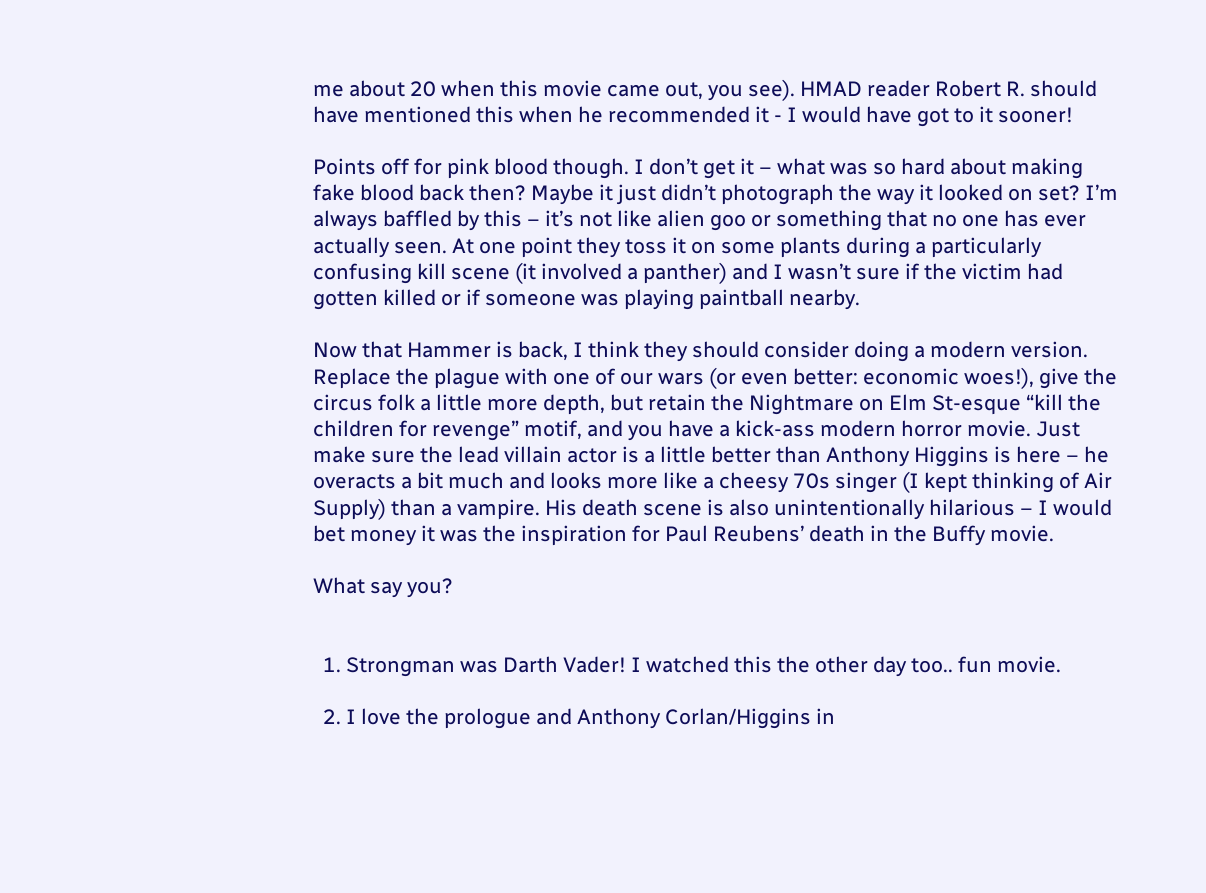me about 20 when this movie came out, you see). HMAD reader Robert R. should have mentioned this when he recommended it - I would have got to it sooner!

Points off for pink blood though. I don’t get it – what was so hard about making fake blood back then? Maybe it just didn’t photograph the way it looked on set? I’m always baffled by this – it’s not like alien goo or something that no one has ever actually seen. At one point they toss it on some plants during a particularly confusing kill scene (it involved a panther) and I wasn’t sure if the victim had gotten killed or if someone was playing paintball nearby.

Now that Hammer is back, I think they should consider doing a modern version. Replace the plague with one of our wars (or even better: economic woes!), give the circus folk a little more depth, but retain the Nightmare on Elm St-esque “kill the children for revenge” motif, and you have a kick-ass modern horror movie. Just make sure the lead villain actor is a little better than Anthony Higgins is here – he overacts a bit much and looks more like a cheesy 70s singer (I kept thinking of Air Supply) than a vampire. His death scene is also unintentionally hilarious – I would bet money it was the inspiration for Paul Reubens’ death in the Buffy movie.

What say you?


  1. Strongman was Darth Vader! I watched this the other day too.. fun movie.

  2. I love the prologue and Anthony Corlan/Higgins in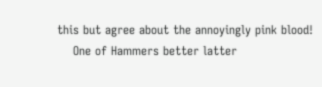this but agree about the annoyingly pink blood!
    One of Hammers better latter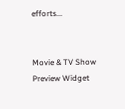efforts...


Movie & TV Show Preview Widget